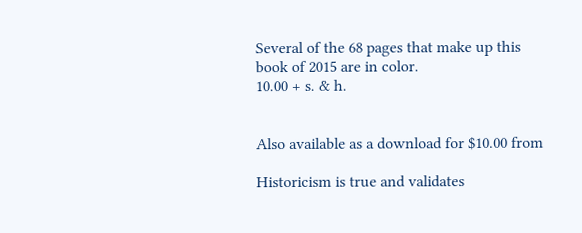Several of the 68 pages that make up this book of 2015 are in color.
10.00 + s. & h.


Also available as a download for $10.00 from

Historicism is true and validates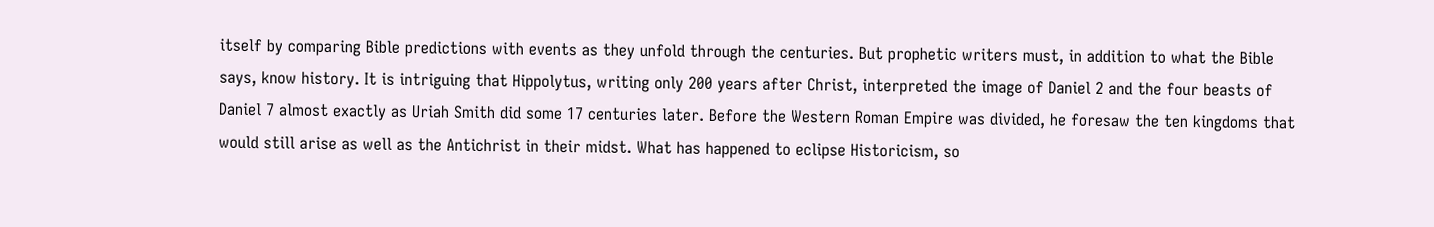itself by comparing Bible predictions with events as they unfold through the centuries. But prophetic writers must, in addition to what the Bible says, know history. It is intriguing that Hippolytus, writing only 200 years after Christ, interpreted the image of Daniel 2 and the four beasts of Daniel 7 almost exactly as Uriah Smith did some 17 centuries later. Before the Western Roman Empire was divided, he foresaw the ten kingdoms that would still arise as well as the Antichrist in their midst. What has happened to eclipse Historicism, so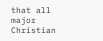that all major Christian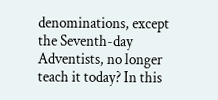denominations, except the Seventh-day Adventists, no longer teach it today? In this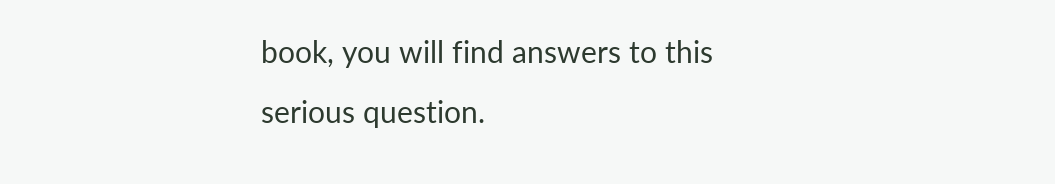book, you will find answers to this serious question.